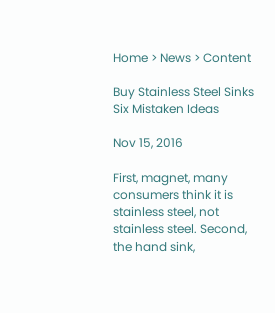Home > News > Content

Buy Stainless Steel Sinks Six Mistaken Ideas

Nov 15, 2016

First, magnet, many consumers think it is stainless steel, not stainless steel. Second, the hand sink,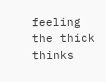feeling the thick thinks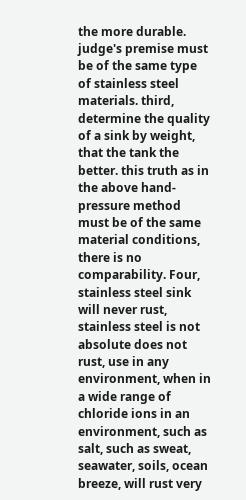the more durable. judge's premise must be of the same type of stainless steel materials. third, determine the quality of a sink by weight, that the tank the better. this truth as in the above hand-pressure method must be of the same material conditions, there is no comparability. Four, stainless steel sink will never rust, stainless steel is not absolute does not rust, use in any environment, when in a wide range of chloride ions in an environment, such as salt, such as sweat, seawater, soils, ocean breeze, will rust very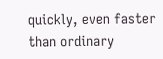quickly, even faster than ordinary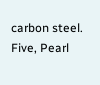carbon steel. Five, Pearl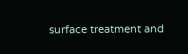surface treatment and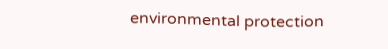environmental protection